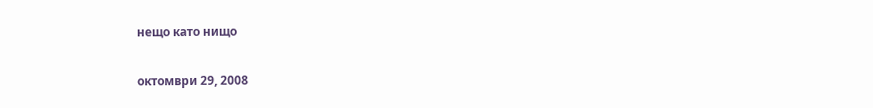нещо като нищо

октомври 29, 2008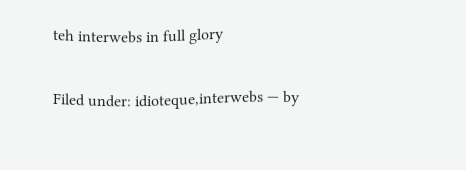teh interwebs in full glory

Filed under: idioteque,interwebs — by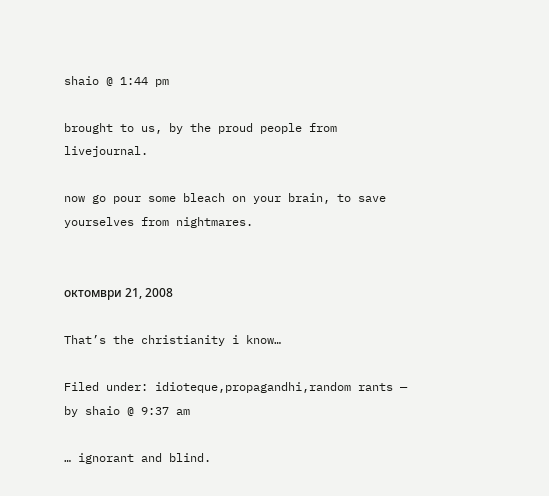shaio @ 1:44 pm

brought to us, by the proud people from livejournal.

now go pour some bleach on your brain, to save yourselves from nightmares.


октомври 21, 2008

That’s the christianity i know…

Filed under: idioteque,propagandhi,random rants — by shaio @ 9:37 am

… ignorant and blind.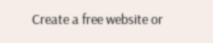Create a free website or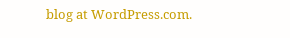blog at WordPress.com.